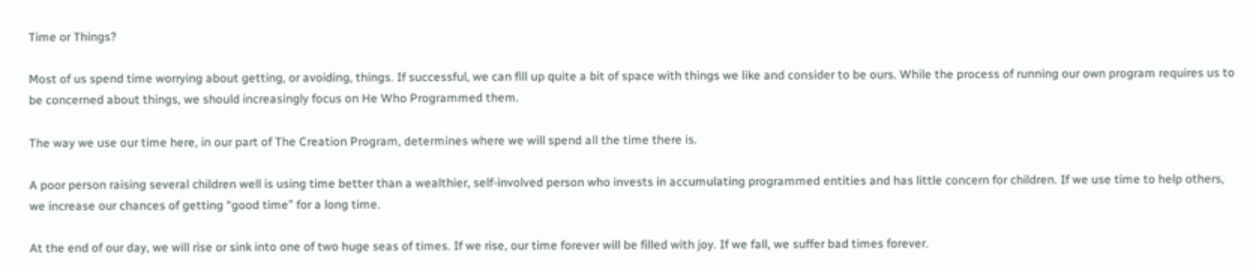Time or Things?

Most of us spend time worrying about getting, or avoiding, things. If successful, we can fill up quite a bit of space with things we like and consider to be ours. While the process of running our own program requires us to be concerned about things, we should increasingly focus on He Who Programmed them.

The way we use our time here, in our part of The Creation Program, determines where we will spend all the time there is.

A poor person raising several children well is using time better than a wealthier, self-involved person who invests in accumulating programmed entities and has little concern for children. If we use time to help others, we increase our chances of getting “good time” for a long time.

At the end of our day, we will rise or sink into one of two huge seas of times. If we rise, our time forever will be filled with joy. If we fall, we suffer bad times forever.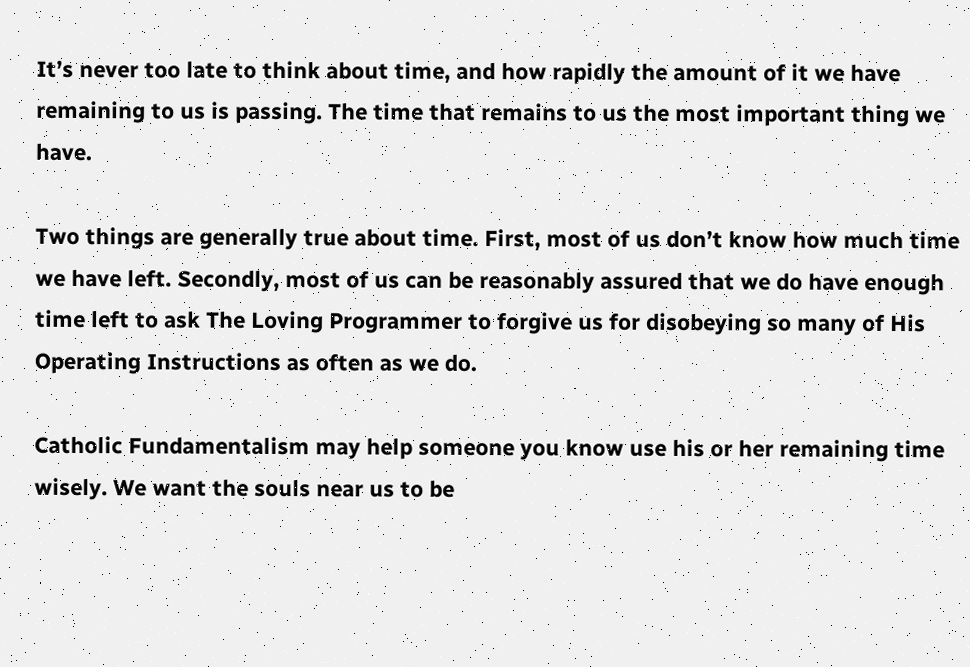It’s never too late to think about time, and how rapidly the amount of it we have remaining to us is passing. The time that remains to us the most important thing we have.

Two things are generally true about time. First, most of us don’t know how much time we have left. Secondly, most of us can be reasonably assured that we do have enough time left to ask The Loving Programmer to forgive us for disobeying so many of His Operating Instructions as often as we do.

Catholic Fundamentalism may help someone you know use his or her remaining time wisely. We want the souls near us to be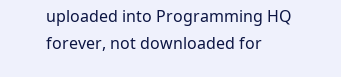uploaded into Programming HQ forever, not downloaded for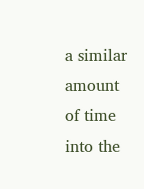a similar amount of time into the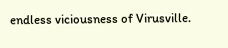endless viciousness of Virusville.